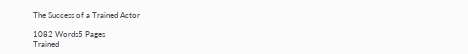The Success of a Trained Actor

1082 Words5 Pages
Trained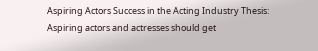Aspiring Actors Success in the Acting Industry Thesis: Aspiring actors and actresses should get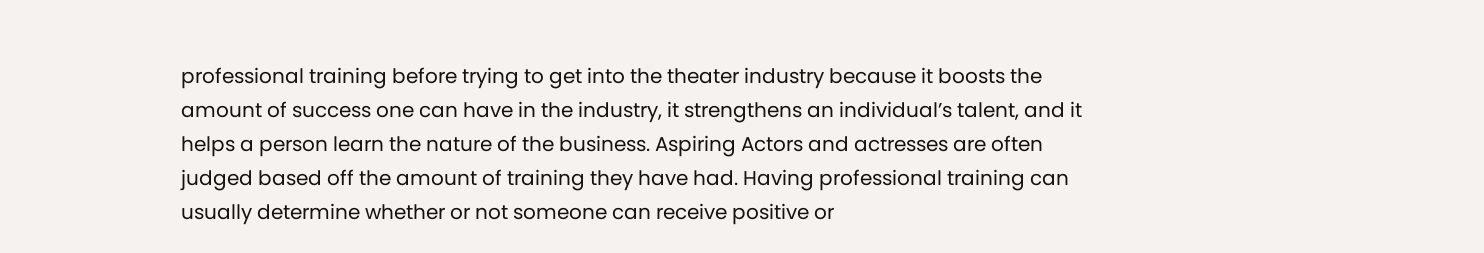professional training before trying to get into the theater industry because it boosts the amount of success one can have in the industry, it strengthens an individual’s talent, and it helps a person learn the nature of the business. Aspiring Actors and actresses are often judged based off the amount of training they have had. Having professional training can usually determine whether or not someone can receive positive or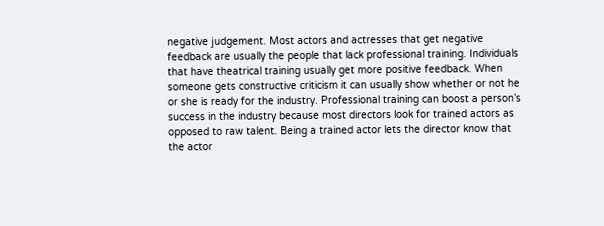negative judgement. Most actors and actresses that get negative feedback are usually the people that lack professional training. Individuals that have theatrical training usually get more positive feedback. When someone gets constructive criticism it can usually show whether or not he or she is ready for the industry. Professional training can boost a person’s success in the industry because most directors look for trained actors as opposed to raw talent. Being a trained actor lets the director know that the actor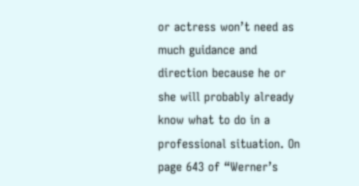or actress won’t need as much guidance and direction because he or she will probably already know what to do in a professional situation. On page 643 of “Werner’s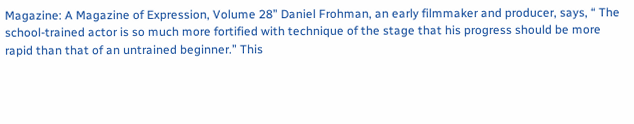Magazine: A Magazine of Expression, Volume 28” Daniel Frohman, an early filmmaker and producer, says, “ The school-trained actor is so much more fortified with technique of the stage that his progress should be more rapid than that of an untrained beginner.” This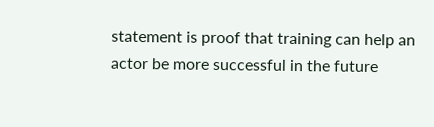statement is proof that training can help an actor be more successful in the future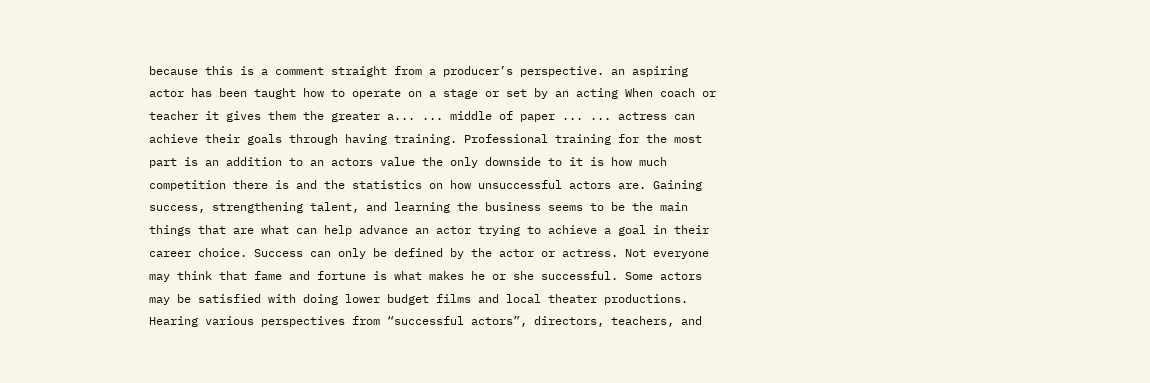because this is a comment straight from a producer’s perspective. an aspiring actor has been taught how to operate on a stage or set by an acting When coach or teacher it gives them the greater a... ... middle of paper ... ... actress can achieve their goals through having training. Professional training for the most part is an addition to an actors value the only downside to it is how much competition there is and the statistics on how unsuccessful actors are. Gaining success, strengthening talent, and learning the business seems to be the main things that are what can help advance an actor trying to achieve a goal in their career choice. Success can only be defined by the actor or actress. Not everyone may think that fame and fortune is what makes he or she successful. Some actors may be satisfied with doing lower budget films and local theater productions. Hearing various perspectives from “successful actors”, directors, teachers, and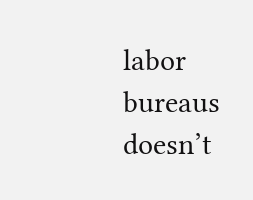labor bureaus doesn’t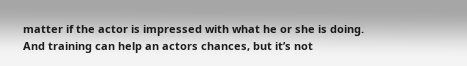matter if the actor is impressed with what he or she is doing. And training can help an actors chances, but it’s not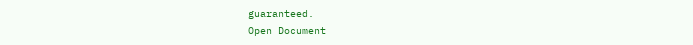guaranteed.
Open Document